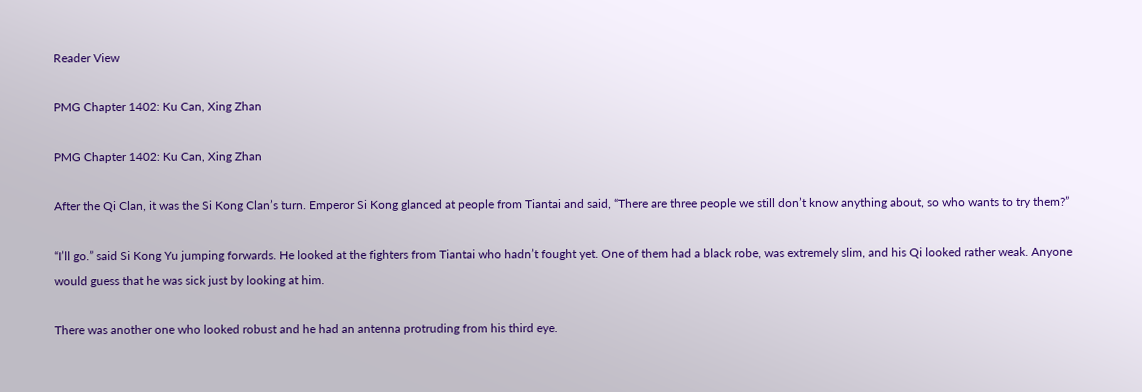Reader View

PMG Chapter 1402: Ku Can, Xing Zhan

PMG Chapter 1402: Ku Can, Xing Zhan

After the Qi Clan, it was the Si Kong Clan’s turn. Emperor Si Kong glanced at people from Tiantai and said, “There are three people we still don’t know anything about, so who wants to try them?”

“I’ll go.” said Si Kong Yu jumping forwards. He looked at the fighters from Tiantai who hadn’t fought yet. One of them had a black robe, was extremely slim, and his Qi looked rather weak. Anyone would guess that he was sick just by looking at him.

There was another one who looked robust and he had an antenna protruding from his third eye.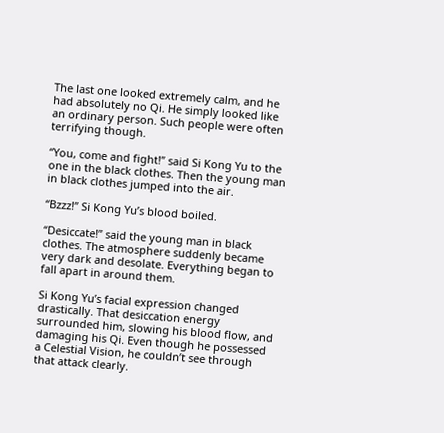The last one looked extremely calm, and he had absolutely no Qi. He simply looked like an ordinary person. Such people were often terrifying though.

“You, come and fight!” said Si Kong Yu to the one in the black clothes. Then the young man in black clothes jumped into the air.

“Bzzz!” Si Kong Yu’s blood boiled.

“Desiccate!” said the young man in black clothes. The atmosphere suddenly became very dark and desolate. Everything began to fall apart in around them.

Si Kong Yu’s facial expression changed drastically. That desiccation energy surrounded him, slowing his blood flow, and damaging his Qi. Even though he possessed a Celestial Vision, he couldn’t see through that attack clearly.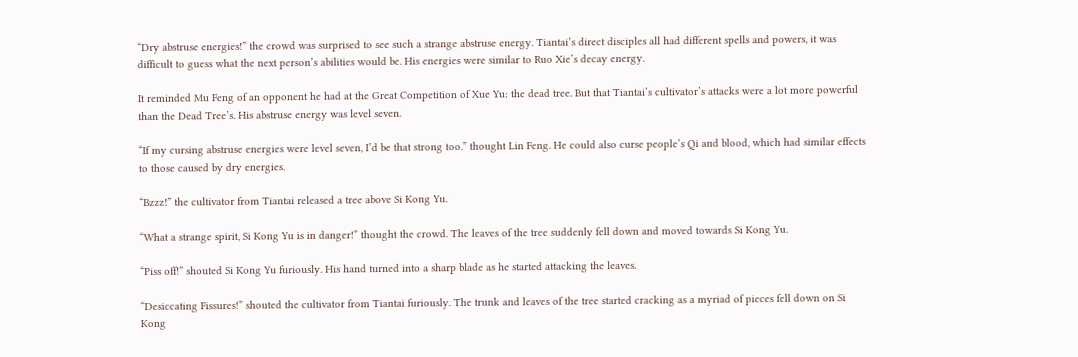“Dry abstruse energies!” the crowd was surprised to see such a strange abstruse energy. Tiantai’s direct disciples all had different spells and powers, it was difficult to guess what the next person’s abilities would be. His energies were similar to Ruo Xie’s decay energy.

It reminded Mu Feng of an opponent he had at the Great Competition of Xue Yu: the dead tree. But that Tiantai’s cultivator’s attacks were a lot more powerful than the Dead Tree’s. His abstruse energy was level seven.

“If my cursing abstruse energies were level seven, I’d be that strong too.” thought Lin Feng. He could also curse people’s Qi and blood, which had similar effects to those caused by dry energies.

“Bzzz!” the cultivator from Tiantai released a tree above Si Kong Yu.

“What a strange spirit, Si Kong Yu is in danger!” thought the crowd. The leaves of the tree suddenly fell down and moved towards Si Kong Yu.

“Piss off!” shouted Si Kong Yu furiously. His hand turned into a sharp blade as he started attacking the leaves.

“Desiccating Fissures!” shouted the cultivator from Tiantai furiously. The trunk and leaves of the tree started cracking as a myriad of pieces fell down on Si Kong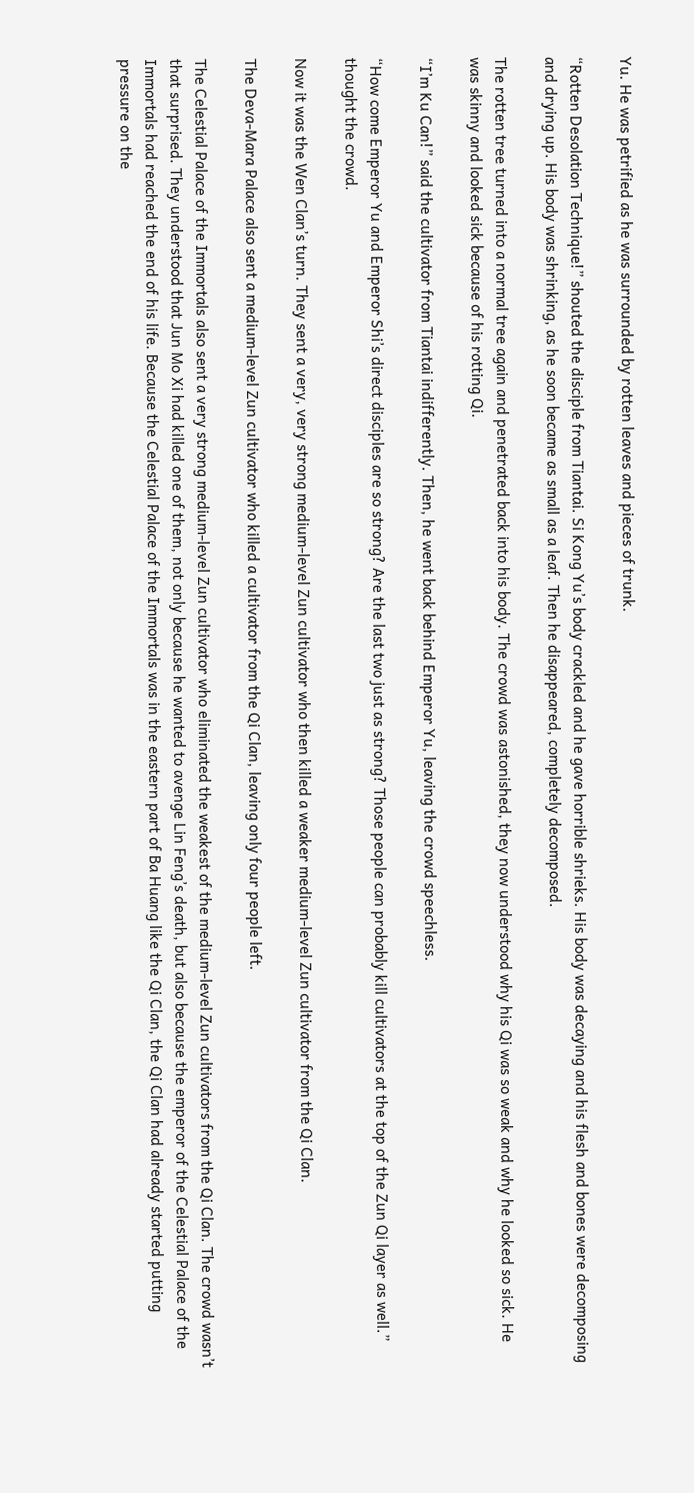Yu. He was petrified as he was surrounded by rotten leaves and pieces of trunk.

“Rotten Desolation Technique!” shouted the disciple from Tiantai. Si Kong Yu’s body crackled and he gave horrible shrieks. His body was decaying and his flesh and bones were decomposing and drying up. His body was shrinking, as he soon became as small as a leaf. Then he disappeared, completely decomposed.

The rotten tree turned into a normal tree again and penetrated back into his body. The crowd was astonished, they now understood why his Qi was so weak and why he looked so sick. He was skinny and looked sick because of his rotting Qi.

“I’m Ku Can!” said the cultivator from Tiantai indifferently. Then, he went back behind Emperor Yu, leaving the crowd speechless.

“How come Emperor Yu and Emperor Shi’s direct disciples are so strong? Are the last two just as strong? Those people can probably kill cultivators at the top of the Zun Qi layer as well.” thought the crowd.

Now it was the Wen Clan’s turn. They sent a very, very strong medium-level Zun cultivator who then killed a weaker medium-level Zun cultivator from the Qi Clan.

The Deva-Mara Palace also sent a medium-level Zun cultivator who killed a cultivator from the Qi Clan, leaving only four people left.

The Celestial Palace of the Immortals also sent a very strong medium-level Zun cultivator who eliminated the weakest of the medium-level Zun cultivators from the Qi Clan. The crowd wasn’t that surprised. They understood that Jun Mo Xi had killed one of them, not only because he wanted to avenge Lin Feng’s death, but also because the emperor of the Celestial Palace of the Immortals had reached the end of his life. Because the Celestial Palace of the Immortals was in the eastern part of Ba Huang like the Qi Clan, the Qi Clan had already started putting pressure on the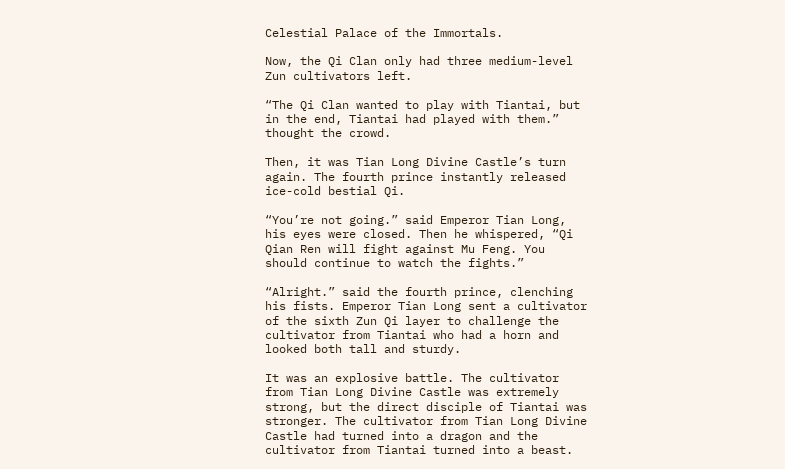Celestial Palace of the Immortals.

Now, the Qi Clan only had three medium-level Zun cultivators left.

“The Qi Clan wanted to play with Tiantai, but in the end, Tiantai had played with them.” thought the crowd.

Then, it was Tian Long Divine Castle’s turn again. The fourth prince instantly released ice-cold bestial Qi.

“You’re not going.” said Emperor Tian Long, his eyes were closed. Then he whispered, “Qi Qian Ren will fight against Mu Feng. You should continue to watch the fights.”

“Alright.” said the fourth prince, clenching his fists. Emperor Tian Long sent a cultivator of the sixth Zun Qi layer to challenge the cultivator from Tiantai who had a horn and looked both tall and sturdy.

It was an explosive battle. The cultivator from Tian Long Divine Castle was extremely strong, but the direct disciple of Tiantai was stronger. The cultivator from Tian Long Divine Castle had turned into a dragon and the cultivator from Tiantai turned into a beast.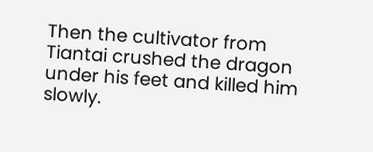Then the cultivator from Tiantai crushed the dragon under his feet and killed him slowly.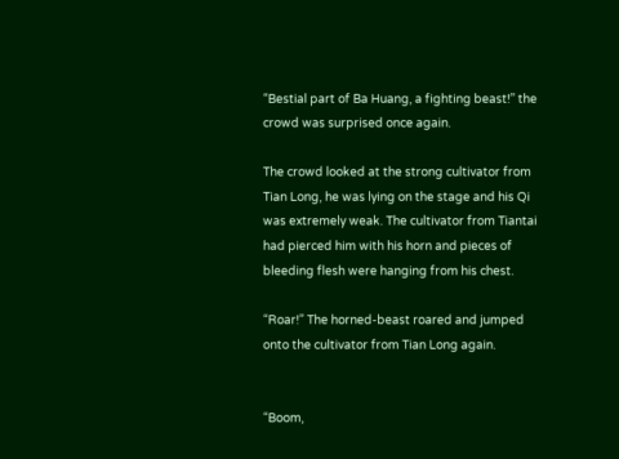“Bestial part of Ba Huang, a fighting beast!” the crowd was surprised once again.

The crowd looked at the strong cultivator from Tian Long, he was lying on the stage and his Qi was extremely weak. The cultivator from Tiantai had pierced him with his horn and pieces of bleeding flesh were hanging from his chest.

“Roar!” The horned-beast roared and jumped onto the cultivator from Tian Long again.


“Boom,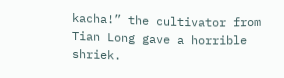kacha!” the cultivator from Tian Long gave a horrible shriek.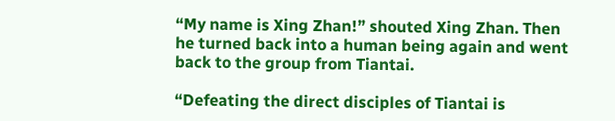“My name is Xing Zhan!” shouted Xing Zhan. Then he turned back into a human being again and went back to the group from Tiantai.

“Defeating the direct disciples of Tiantai is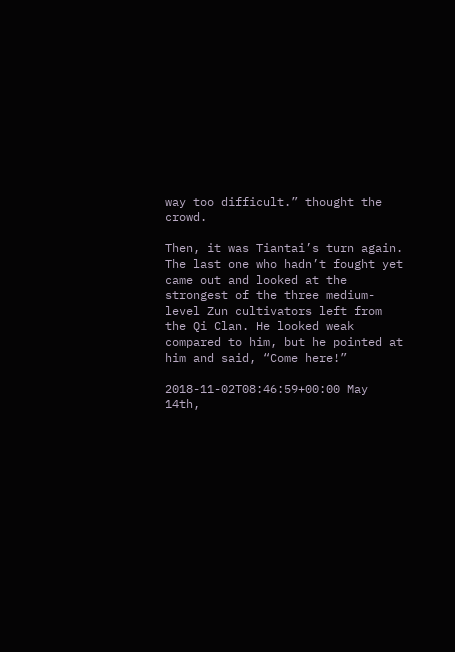way too difficult.” thought the crowd.

Then, it was Tiantai’s turn again. The last one who hadn’t fought yet came out and looked at the strongest of the three medium-level Zun cultivators left from the Qi Clan. He looked weak compared to him, but he pointed at him and said, “Come here!”

2018-11-02T08:46:59+00:00 May 14th,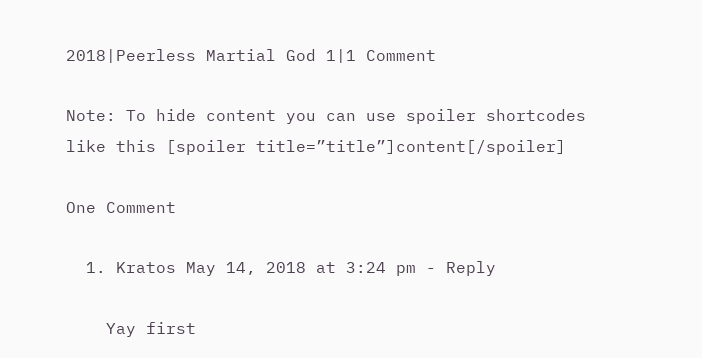2018|Peerless Martial God 1|1 Comment

Note: To hide content you can use spoiler shortcodes like this [spoiler title=”title”]content[/spoiler]

One Comment

  1. Kratos May 14, 2018 at 3:24 pm - Reply

    Yay first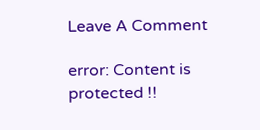Leave A Comment

error: Content is protected !!